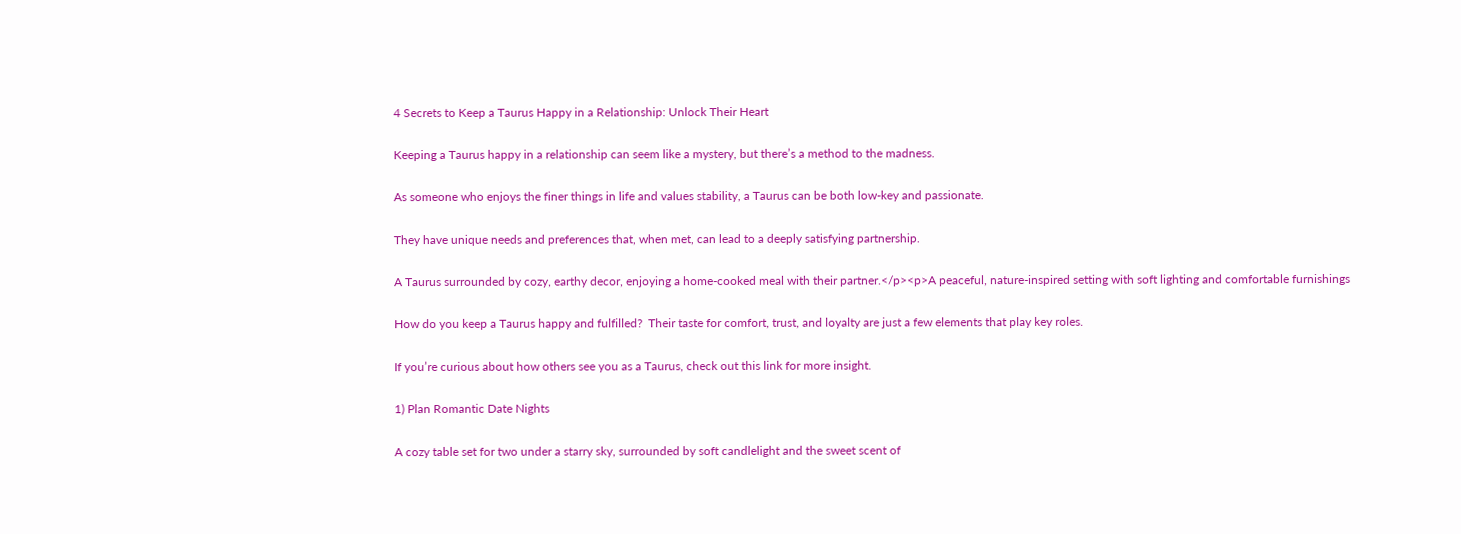4 Secrets to Keep a Taurus Happy in a Relationship: Unlock Their Heart

Keeping a Taurus happy in a relationship can seem like a mystery, but there’s a method to the madness.

As someone who enjoys the finer things in life and values stability, a Taurus can be both low-key and passionate.

They have unique needs and preferences that, when met, can lead to a deeply satisfying partnership.

A Taurus surrounded by cozy, earthy decor, enjoying a home-cooked meal with their partner.</p><p>A peaceful, nature-inspired setting with soft lighting and comfortable furnishings

How do you keep a Taurus happy and fulfilled?  Their taste for comfort, trust, and loyalty are just a few elements that play key roles.

If you’re curious about how others see you as a Taurus, check out this link for more insight.

1) Plan Romantic Date Nights

A cozy table set for two under a starry sky, surrounded by soft candlelight and the sweet scent of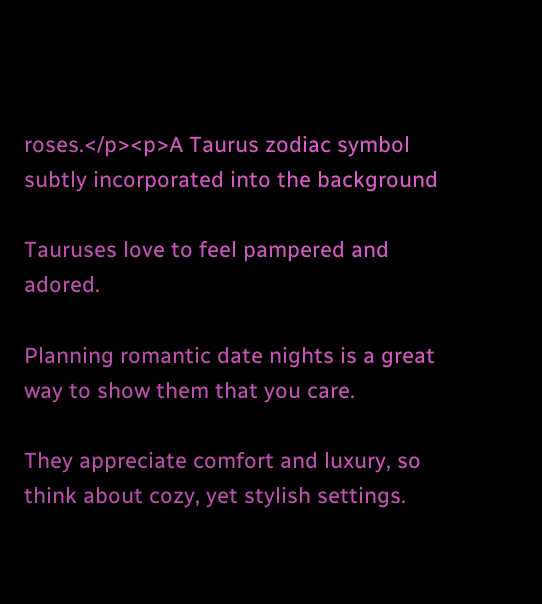roses.</p><p>A Taurus zodiac symbol subtly incorporated into the background

Tauruses love to feel pampered and adored.

Planning romantic date nights is a great way to show them that you care.

They appreciate comfort and luxury, so think about cozy, yet stylish settings.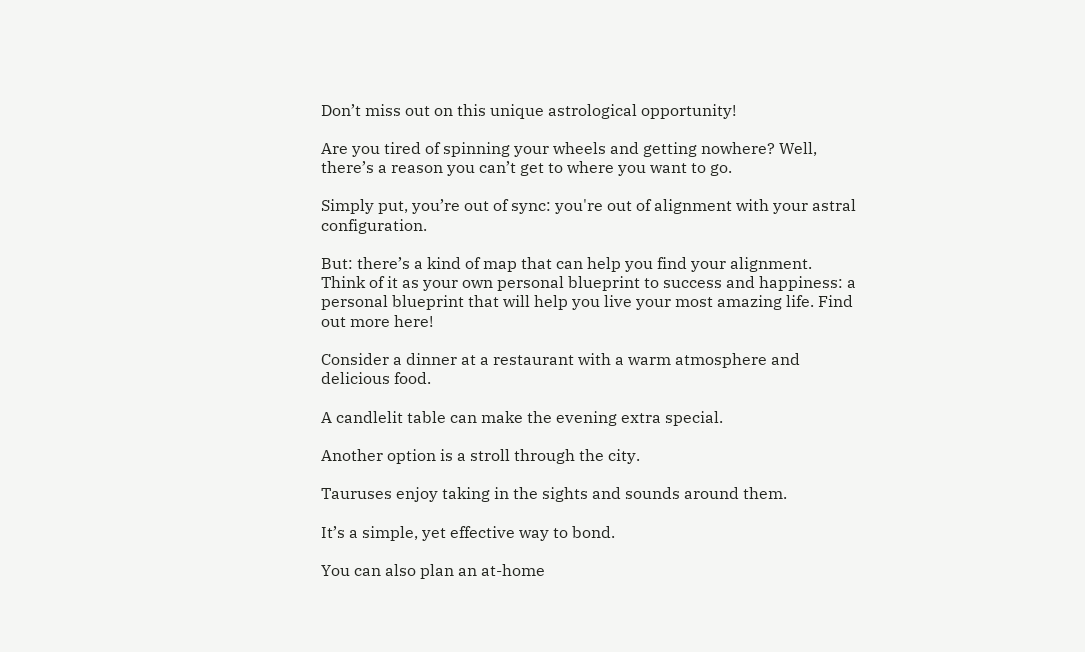Don’t miss out on this unique astrological opportunity!

Are you tired of spinning your wheels and getting nowhere? Well, there’s a reason you can’t get to where you want to go.

Simply put, you’re out of sync: you're out of alignment with your astral configuration.

But: there’s a kind of map that can help you find your alignment. Think of it as your own personal blueprint to success and happiness: a personal blueprint that will help you live your most amazing life. Find out more here!

Consider a dinner at a restaurant with a warm atmosphere and delicious food.

A candlelit table can make the evening extra special.

Another option is a stroll through the city.

Tauruses enjoy taking in the sights and sounds around them.

It’s a simple, yet effective way to bond.

You can also plan an at-home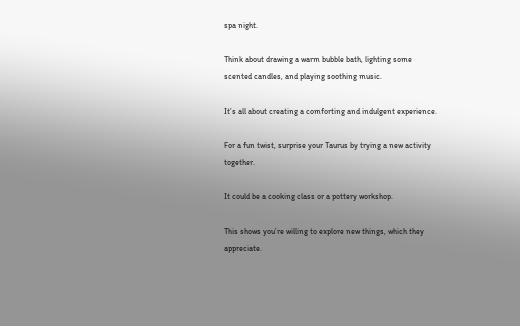spa night.

Think about drawing a warm bubble bath, lighting some scented candles, and playing soothing music.

It’s all about creating a comforting and indulgent experience.

For a fun twist, surprise your Taurus by trying a new activity together.

It could be a cooking class or a pottery workshop.

This shows you’re willing to explore new things, which they appreciate.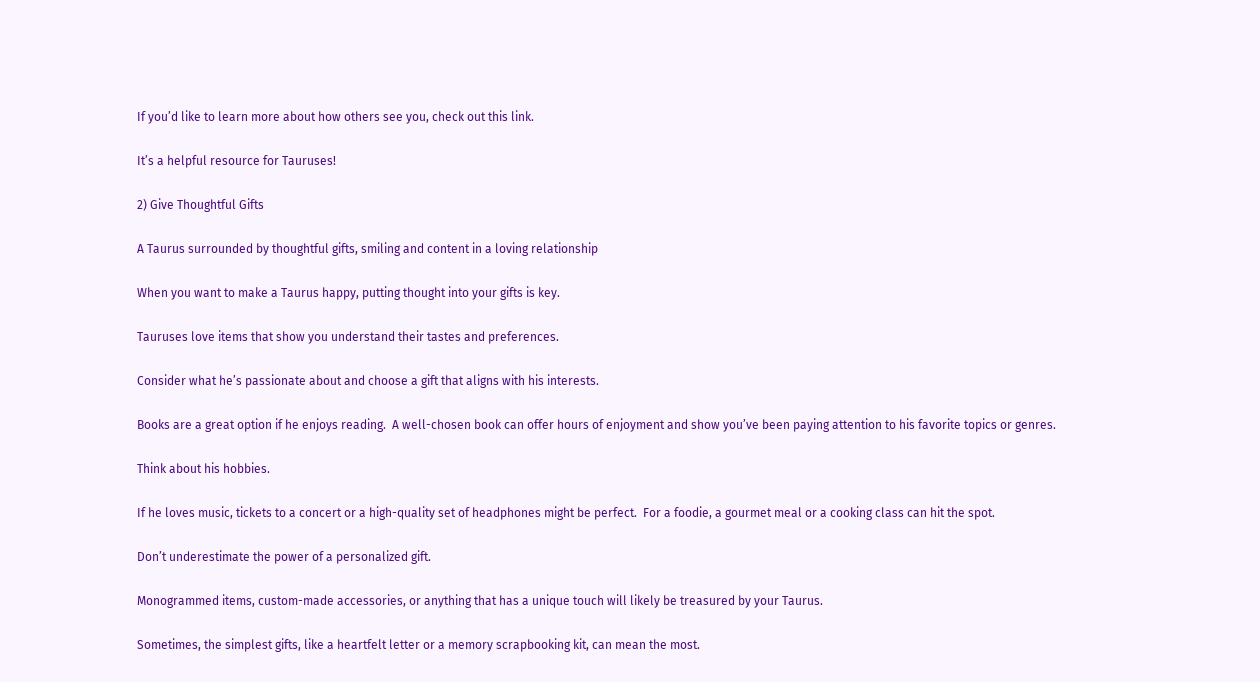If you’d like to learn more about how others see you, check out this link.

It’s a helpful resource for Tauruses!

2) Give Thoughtful Gifts

A Taurus surrounded by thoughtful gifts, smiling and content in a loving relationship

When you want to make a Taurus happy, putting thought into your gifts is key.

Tauruses love items that show you understand their tastes and preferences.

Consider what he’s passionate about and choose a gift that aligns with his interests.

Books are a great option if he enjoys reading.  A well-chosen book can offer hours of enjoyment and show you’ve been paying attention to his favorite topics or genres.

Think about his hobbies.

If he loves music, tickets to a concert or a high-quality set of headphones might be perfect.  For a foodie, a gourmet meal or a cooking class can hit the spot.

Don’t underestimate the power of a personalized gift.

Monogrammed items, custom-made accessories, or anything that has a unique touch will likely be treasured by your Taurus.

Sometimes, the simplest gifts, like a heartfelt letter or a memory scrapbooking kit, can mean the most.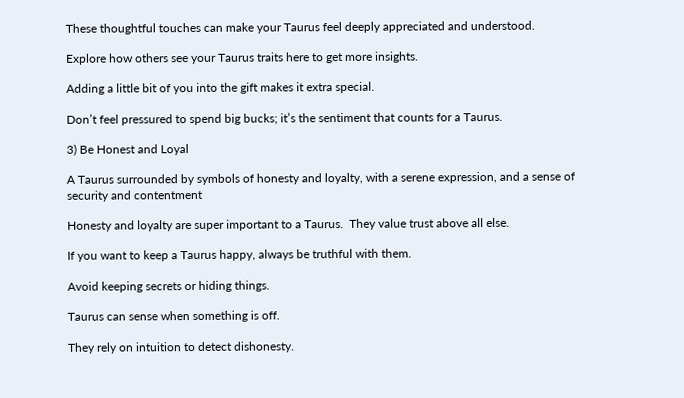These thoughtful touches can make your Taurus feel deeply appreciated and understood.

Explore how others see your Taurus traits here to get more insights.

Adding a little bit of you into the gift makes it extra special.

Don’t feel pressured to spend big bucks; it’s the sentiment that counts for a Taurus.

3) Be Honest and Loyal

A Taurus surrounded by symbols of honesty and loyalty, with a serene expression, and a sense of security and contentment

Honesty and loyalty are super important to a Taurus.  They value trust above all else.

If you want to keep a Taurus happy, always be truthful with them.

Avoid keeping secrets or hiding things.

Taurus can sense when something is off.

They rely on intuition to detect dishonesty.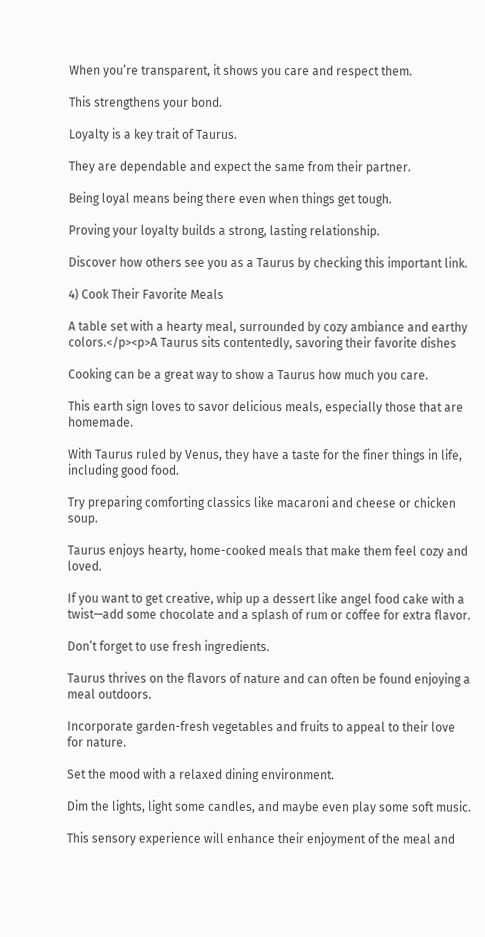When you’re transparent, it shows you care and respect them.

This strengthens your bond.

Loyalty is a key trait of Taurus.

They are dependable and expect the same from their partner.

Being loyal means being there even when things get tough.

Proving your loyalty builds a strong, lasting relationship.

Discover how others see you as a Taurus by checking this important link.

4) Cook Their Favorite Meals

A table set with a hearty meal, surrounded by cozy ambiance and earthy colors.</p><p>A Taurus sits contentedly, savoring their favorite dishes

Cooking can be a great way to show a Taurus how much you care.

This earth sign loves to savor delicious meals, especially those that are homemade.

With Taurus ruled by Venus, they have a taste for the finer things in life, including good food.

Try preparing comforting classics like macaroni and cheese or chicken soup.

Taurus enjoys hearty, home-cooked meals that make them feel cozy and loved.

If you want to get creative, whip up a dessert like angel food cake with a twist—add some chocolate and a splash of rum or coffee for extra flavor.

Don’t forget to use fresh ingredients.

Taurus thrives on the flavors of nature and can often be found enjoying a meal outdoors.

Incorporate garden-fresh vegetables and fruits to appeal to their love for nature.

Set the mood with a relaxed dining environment.

Dim the lights, light some candles, and maybe even play some soft music.

This sensory experience will enhance their enjoyment of the meal and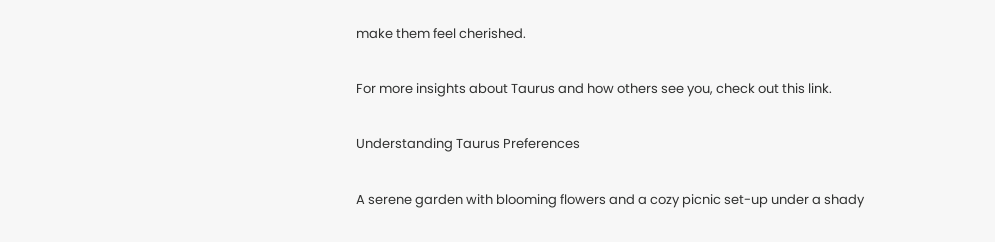make them feel cherished.

For more insights about Taurus and how others see you, check out this link.

Understanding Taurus Preferences

A serene garden with blooming flowers and a cozy picnic set-up under a shady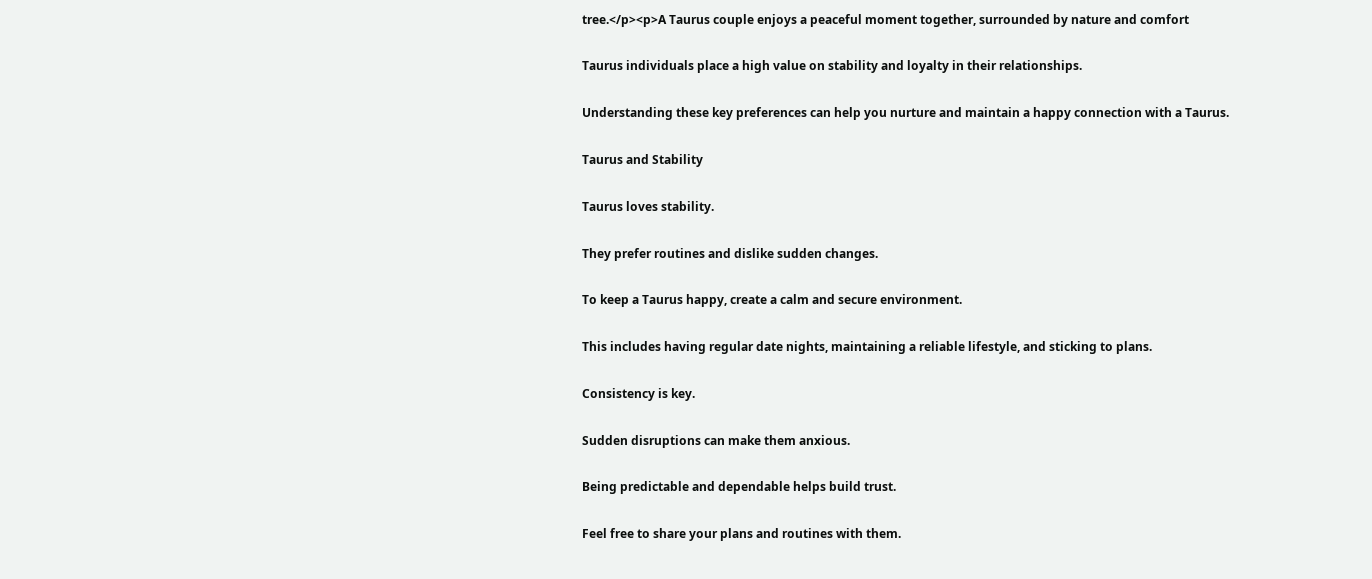tree.</p><p>A Taurus couple enjoys a peaceful moment together, surrounded by nature and comfort

Taurus individuals place a high value on stability and loyalty in their relationships.

Understanding these key preferences can help you nurture and maintain a happy connection with a Taurus.

Taurus and Stability

Taurus loves stability.

They prefer routines and dislike sudden changes.

To keep a Taurus happy, create a calm and secure environment.

This includes having regular date nights, maintaining a reliable lifestyle, and sticking to plans.

Consistency is key.

Sudden disruptions can make them anxious.

Being predictable and dependable helps build trust.

Feel free to share your plans and routines with them.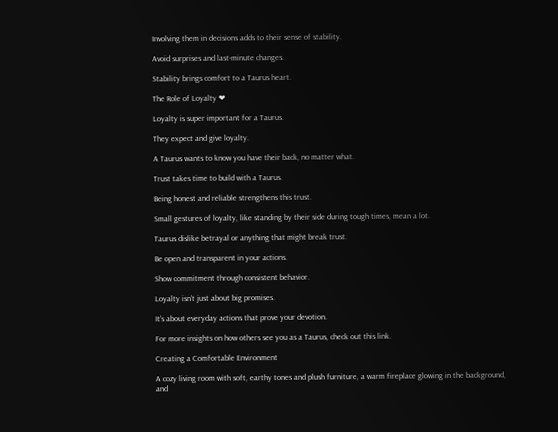Involving them in decisions adds to their sense of stability.

Avoid surprises and last-minute changes.

Stability brings comfort to a Taurus heart.

The Role of Loyalty ❤

Loyalty is super important for a Taurus.

They expect and give loyalty.

A Taurus wants to know you have their back, no matter what.

Trust takes time to build with a Taurus.

Being honest and reliable strengthens this trust.

Small gestures of loyalty, like standing by their side during tough times, mean a lot.

Taurus dislike betrayal or anything that might break trust.

Be open and transparent in your actions.

Show commitment through consistent behavior.

Loyalty isn’t just about big promises.

It’s about everyday actions that prove your devotion.

For more insights on how others see you as a Taurus, check out this link.

Creating a Comfortable Environment

A cozy living room with soft, earthy tones and plush furniture, a warm fireplace glowing in the background, and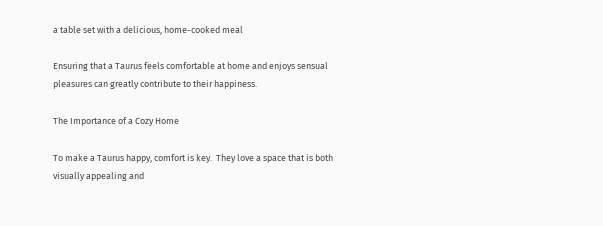a table set with a delicious, home-cooked meal

Ensuring that a Taurus feels comfortable at home and enjoys sensual pleasures can greatly contribute to their happiness.

The Importance of a Cozy Home

To make a Taurus happy, comfort is key.  They love a space that is both visually appealing and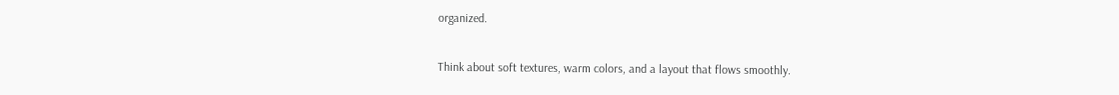organized.

Think about soft textures, warm colors, and a layout that flows smoothly.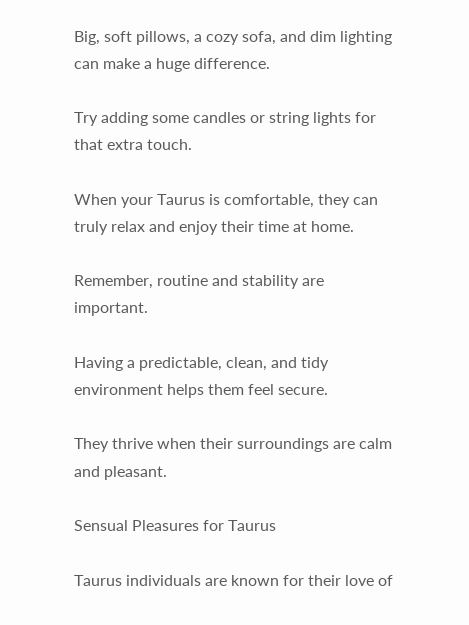Big, soft pillows, a cozy sofa, and dim lighting can make a huge difference.

Try adding some candles or string lights for that extra touch.

When your Taurus is comfortable, they can truly relax and enjoy their time at home.

Remember, routine and stability are important.

Having a predictable, clean, and tidy environment helps them feel secure.

They thrive when their surroundings are calm and pleasant.

Sensual Pleasures for Taurus

Taurus individuals are known for their love of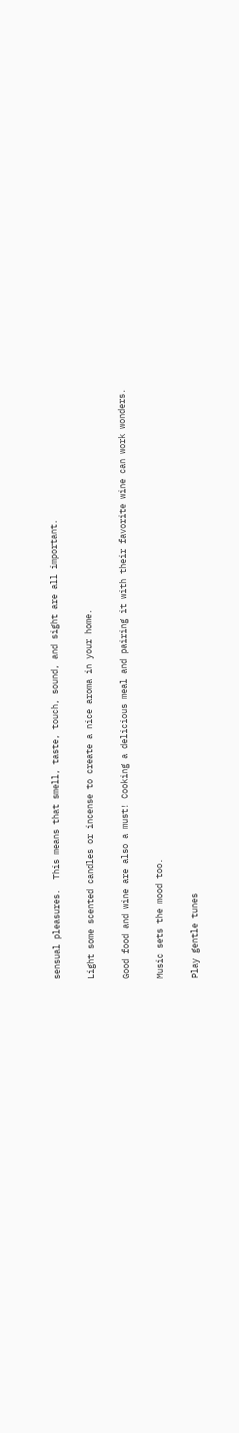sensual pleasures.  This means that smell, taste, touch, sound, and sight are all important.

Light some scented candles or incense to create a nice aroma in your home.

Good food and wine are also a must! Cooking a delicious meal and pairing it with their favorite wine can work wonders.

Music sets the mood too.

Play gentle tunes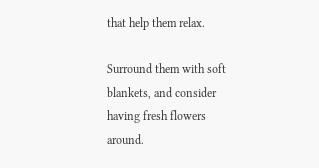that help them relax.

Surround them with soft blankets, and consider having fresh flowers around.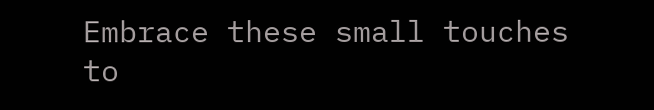Embrace these small touches to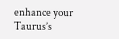enhance your Taurus’s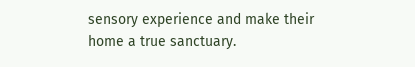sensory experience and make their home a true sanctuary.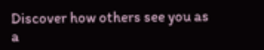Discover how others see you as a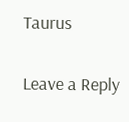Taurus

Leave a Reply